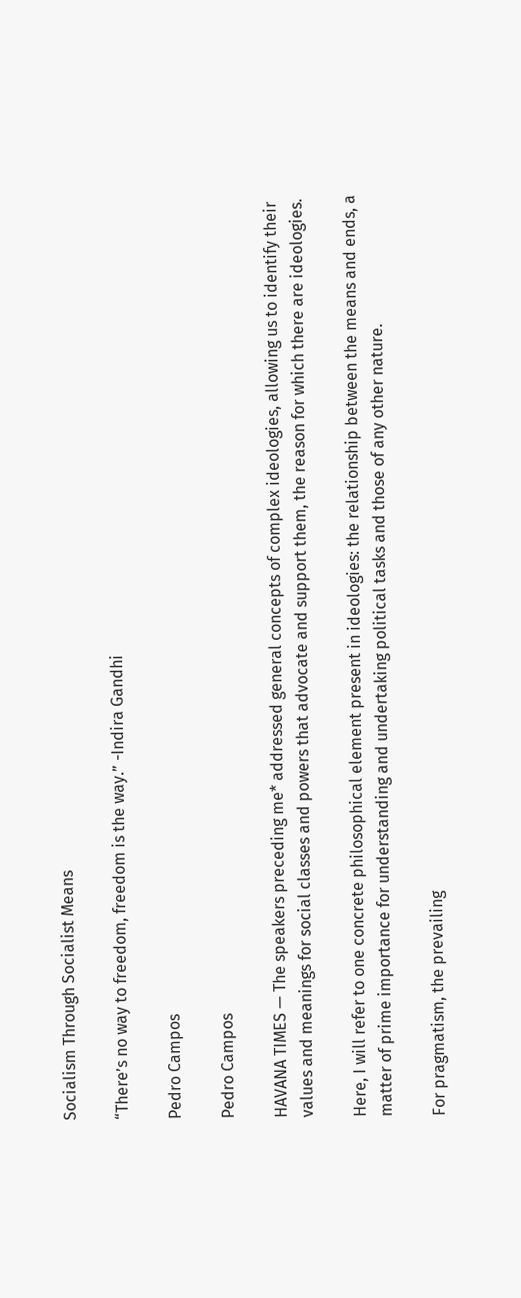Socialism Through Socialist Means

“There’s no way to freedom, freedom is the way.” -Indira Gandhi

Pedro Campos

Pedro Campos

HAVANA TIMES — The speakers preceding me* addressed general concepts of complex ideologies, allowing us to identify their values and meanings for social classes and powers that advocate and support them, the reason for which there are ideologies.

Here, I will refer to one concrete philosophical element present in ideologies: the relationship between the means and ends, a matter of prime importance for understanding and undertaking political tasks and those of any other nature.

For pragmatism, the prevailing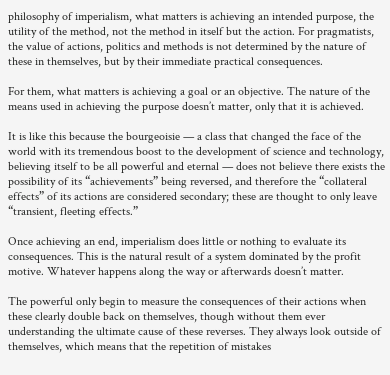philosophy of imperialism, what matters is achieving an intended purpose, the utility of the method, not the method in itself but the action. For pragmatists, the value of actions, politics and methods is not determined by the nature of these in themselves, but by their immediate practical consequences.

For them, what matters is achieving a goal or an objective. The nature of the means used in achieving the purpose doesn’t matter, only that it is achieved.

It is like this because the bourgeoisie — a class that changed the face of the world with its tremendous boost to the development of science and technology, believing itself to be all powerful and eternal — does not believe there exists the possibility of its “achievements” being reversed, and therefore the “collateral effects” of its actions are considered secondary; these are thought to only leave “transient, fleeting effects.”

Once achieving an end, imperialism does little or nothing to evaluate its consequences. This is the natural result of a system dominated by the profit motive. Whatever happens along the way or afterwards doesn’t matter.

The powerful only begin to measure the consequences of their actions when these clearly double back on themselves, though without them ever understanding the ultimate cause of these reverses. They always look outside of themselves, which means that the repetition of mistakes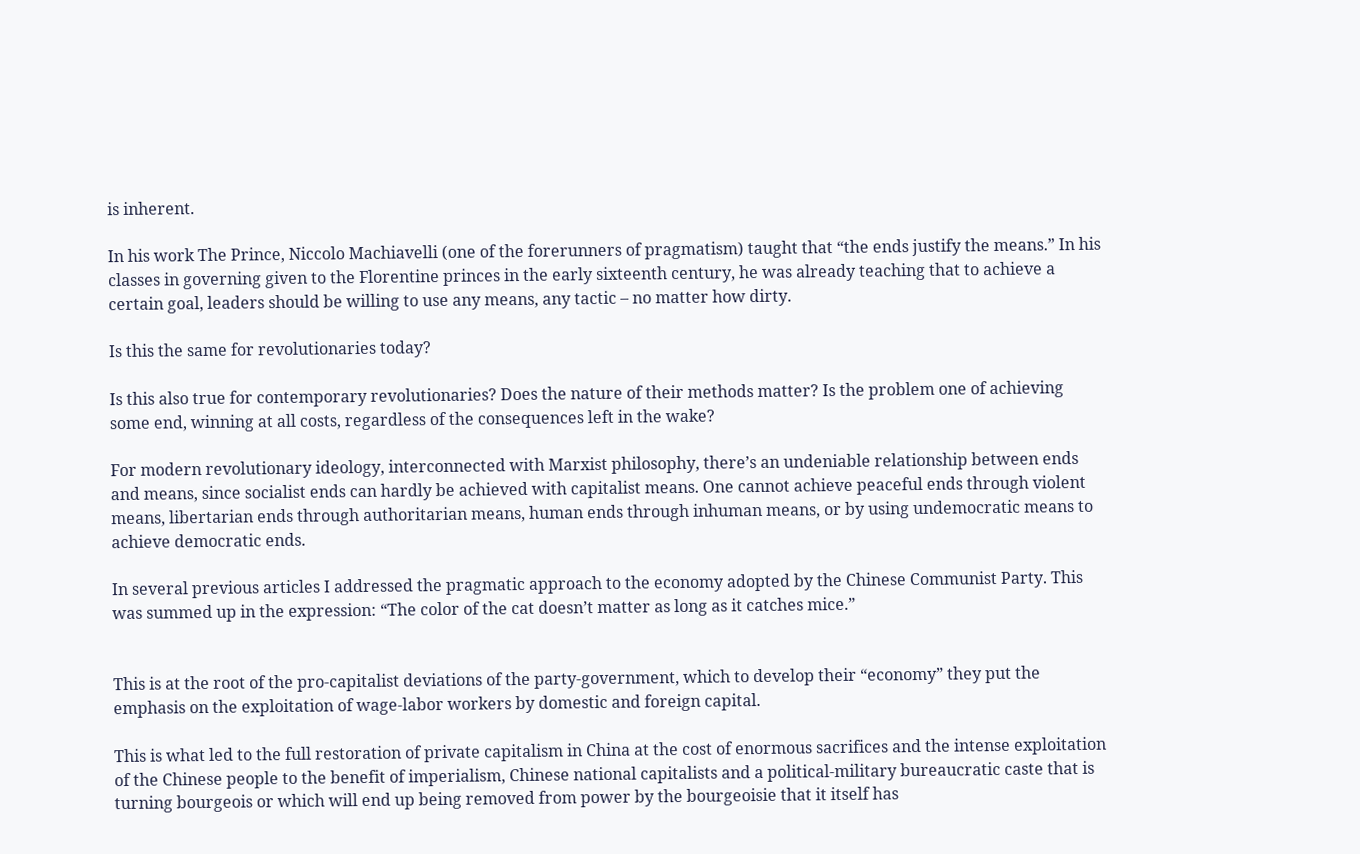is inherent.

In his work The Prince, Niccolo Machiavelli (one of the forerunners of pragmatism) taught that “the ends justify the means.” In his classes in governing given to the Florentine princes in the early sixteenth century, he was already teaching that to achieve a certain goal, leaders should be willing to use any means, any tactic – no matter how dirty.

Is this the same for revolutionaries today?

Is this also true for contemporary revolutionaries? Does the nature of their methods matter? Is the problem one of achieving some end, winning at all costs, regardless of the consequences left in the wake?

For modern revolutionary ideology, interconnected with Marxist philosophy, there’s an undeniable relationship between ends and means, since socialist ends can hardly be achieved with capitalist means. One cannot achieve peaceful ends through violent means, libertarian ends through authoritarian means, human ends through inhuman means, or by using undemocratic means to achieve democratic ends.

In several previous articles I addressed the pragmatic approach to the economy adopted by the Chinese Communist Party. This was summed up in the expression: “The color of the cat doesn’t matter as long as it catches mice.”


This is at the root of the pro-capitalist deviations of the party-government, which to develop their “economy” they put the emphasis on the exploitation of wage-labor workers by domestic and foreign capital.

This is what led to the full restoration of private capitalism in China at the cost of enormous sacrifices and the intense exploitation of the Chinese people to the benefit of imperialism, Chinese national capitalists and a political-military bureaucratic caste that is turning bourgeois or which will end up being removed from power by the bourgeoisie that it itself has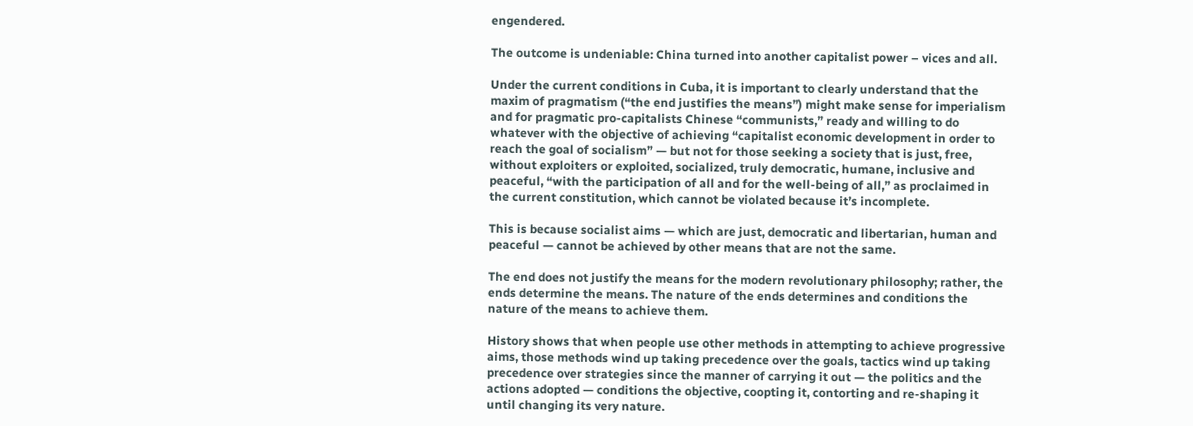engendered.

The outcome is undeniable: China turned into another capitalist power – vices and all.

Under the current conditions in Cuba, it is important to clearly understand that the maxim of pragmatism (“the end justifies the means”) might make sense for imperialism and for pragmatic pro-capitalists Chinese “communists,” ready and willing to do whatever with the objective of achieving “capitalist economic development in order to reach the goal of socialism” — but not for those seeking a society that is just, free, without exploiters or exploited, socialized, truly democratic, humane, inclusive and peaceful, “with the participation of all and for the well-being of all,” as proclaimed in the current constitution, which cannot be violated because it’s incomplete.

This is because socialist aims — which are just, democratic and libertarian, human and peaceful — cannot be achieved by other means that are not the same.

The end does not justify the means for the modern revolutionary philosophy; rather, the ends determine the means. The nature of the ends determines and conditions the nature of the means to achieve them.

History shows that when people use other methods in attempting to achieve progressive aims, those methods wind up taking precedence over the goals, tactics wind up taking precedence over strategies since the manner of carrying it out — the politics and the actions adopted — conditions the objective, coopting it, contorting and re-shaping it until changing its very nature.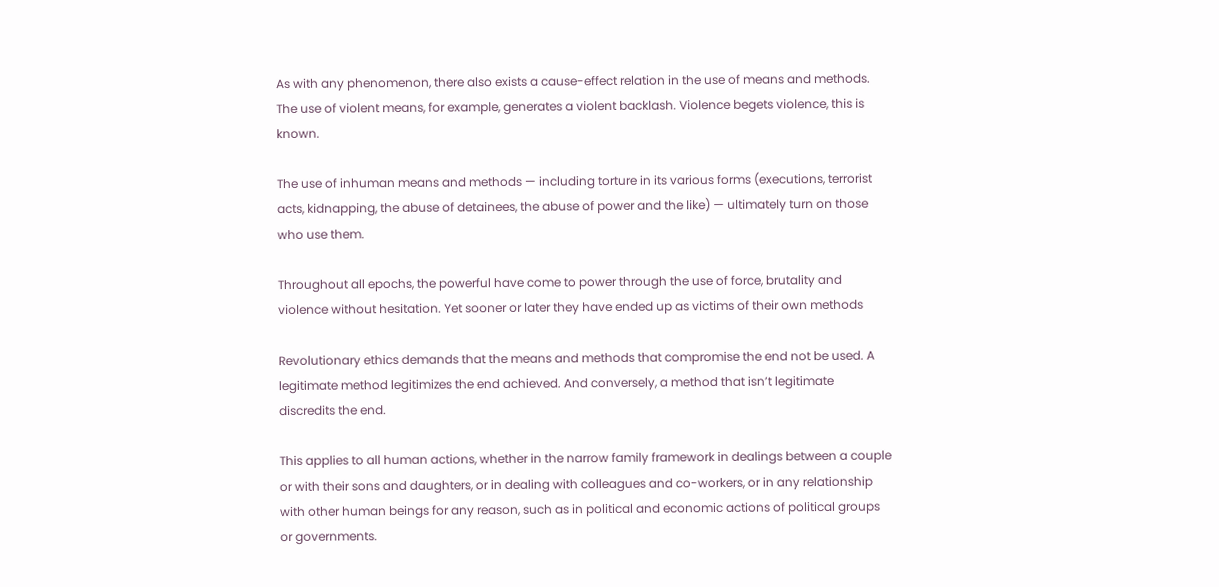As with any phenomenon, there also exists a cause-effect relation in the use of means and methods. The use of violent means, for example, generates a violent backlash. Violence begets violence, this is known.

The use of inhuman means and methods — including torture in its various forms (executions, terrorist acts, kidnapping, the abuse of detainees, the abuse of power and the like) — ultimately turn on those who use them.

Throughout all epochs, the powerful have come to power through the use of force, brutality and violence without hesitation. Yet sooner or later they have ended up as victims of their own methods

Revolutionary ethics demands that the means and methods that compromise the end not be used. A legitimate method legitimizes the end achieved. And conversely, a method that isn’t legitimate discredits the end.

This applies to all human actions, whether in the narrow family framework in dealings between a couple or with their sons and daughters, or in dealing with colleagues and co-workers, or in any relationship with other human beings for any reason, such as in political and economic actions of political groups or governments.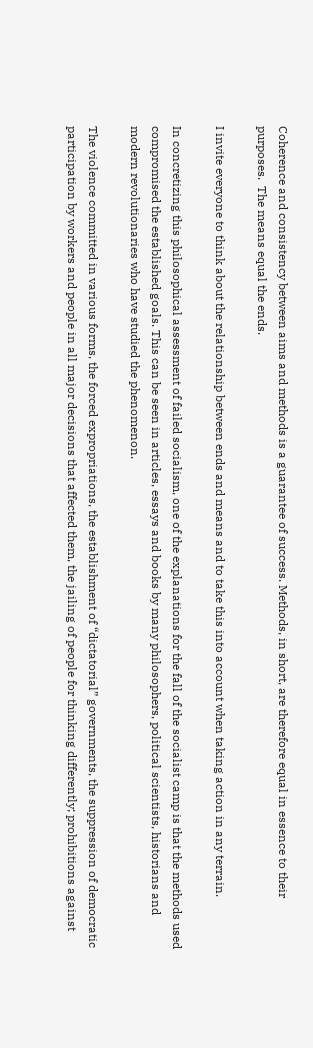Coherence and consistency between aims and methods is a guarantee of success. Methods, in short, are therefore equal in essence to their purposes.  The means equal the ends.

I invite everyone to think about the relationship between ends and means and to take this into account when taking action in any terrain.

In concretizing this philosophical assessment of failed socialism, one of the explanations for the fall of the socialist camp is that the methods used compromised the established goals. This can be seen in articles, essays and books by many philosophers, political scientists, historians and modern revolutionaries who have studied the phenomenon.

The violence committed in various forms, the forced expropriations, the establishment of “dictatorial” governments, the suppression of democratic participation by workers and people in all major decisions that affected them, the jailing of people for thinking differently; prohibitions against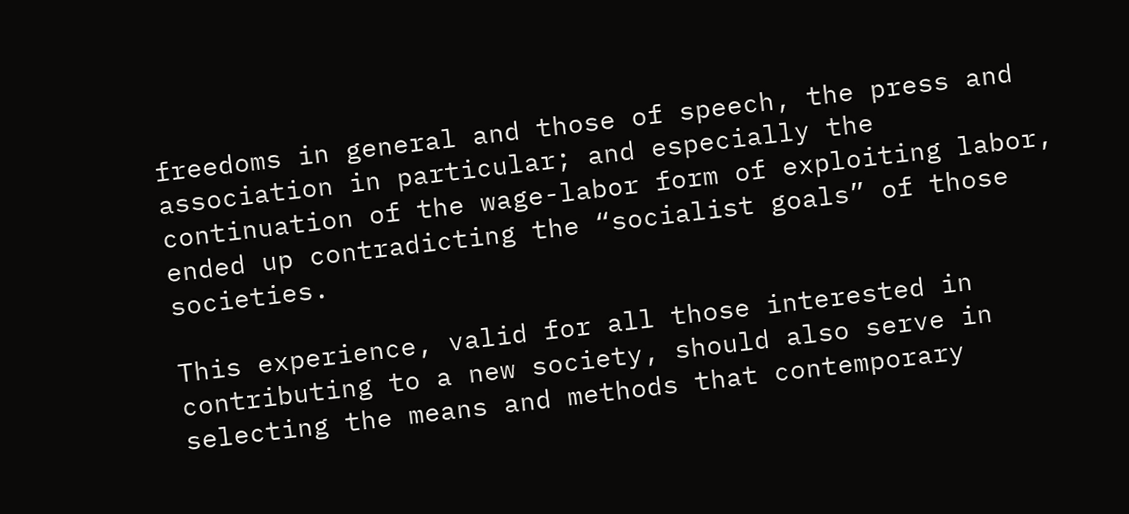freedoms in general and those of speech, the press and association in particular; and especially the continuation of the wage-labor form of exploiting labor, ended up contradicting the “socialist goals” of those societies.

This experience, valid for all those interested in contributing to a new society, should also serve in selecting the means and methods that contemporary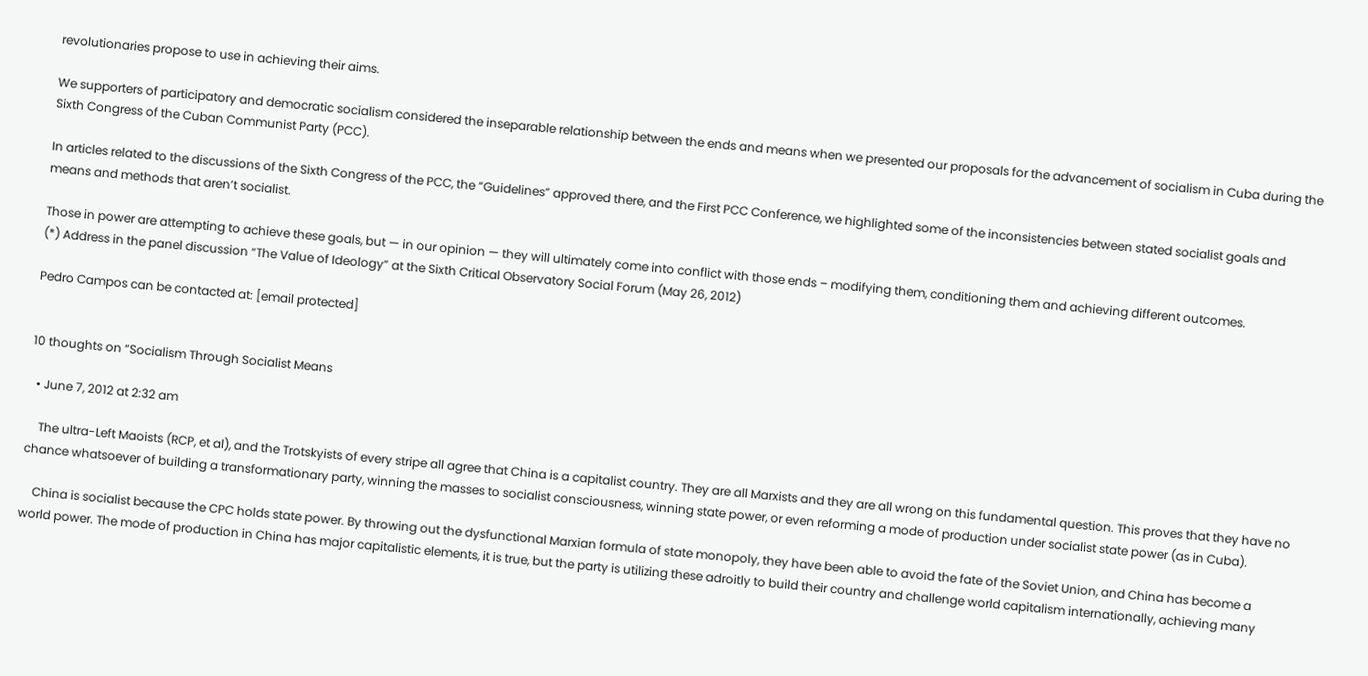revolutionaries propose to use in achieving their aims.

We supporters of participatory and democratic socialism considered the inseparable relationship between the ends and means when we presented our proposals for the advancement of socialism in Cuba during the Sixth Congress of the Cuban Communist Party (PCC).

In articles related to the discussions of the Sixth Congress of the PCC, the “Guidelines” approved there, and the First PCC Conference, we highlighted some of the inconsistencies between stated socialist goals and means and methods that aren’t socialist.

Those in power are attempting to achieve these goals, but — in our opinion — they will ultimately come into conflict with those ends – modifying them, conditioning them and achieving different outcomes.
(*) Address in the panel discussion “The Value of Ideology” at the Sixth Critical Observatory Social Forum (May 26, 2012)

Pedro Campos can be contacted at: [email protected]


10 thoughts on “Socialism Through Socialist Means

  • June 7, 2012 at 2:32 am

    The ultra-Left Maoists (RCP, et al), and the Trotskyists of every stripe all agree that China is a capitalist country. They are all Marxists and they are all wrong on this fundamental question. This proves that they have no chance whatsoever of building a transformationary party, winning the masses to socialist consciousness, winning state power, or even reforming a mode of production under socialist state power (as in Cuba).

    China is socialist because the CPC holds state power. By throwing out the dysfunctional Marxian formula of state monopoly, they have been able to avoid the fate of the Soviet Union, and China has become a world power. The mode of production in China has major capitalistic elements, it is true, but the party is utilizing these adroitly to build their country and challenge world capitalism internationally, achieving many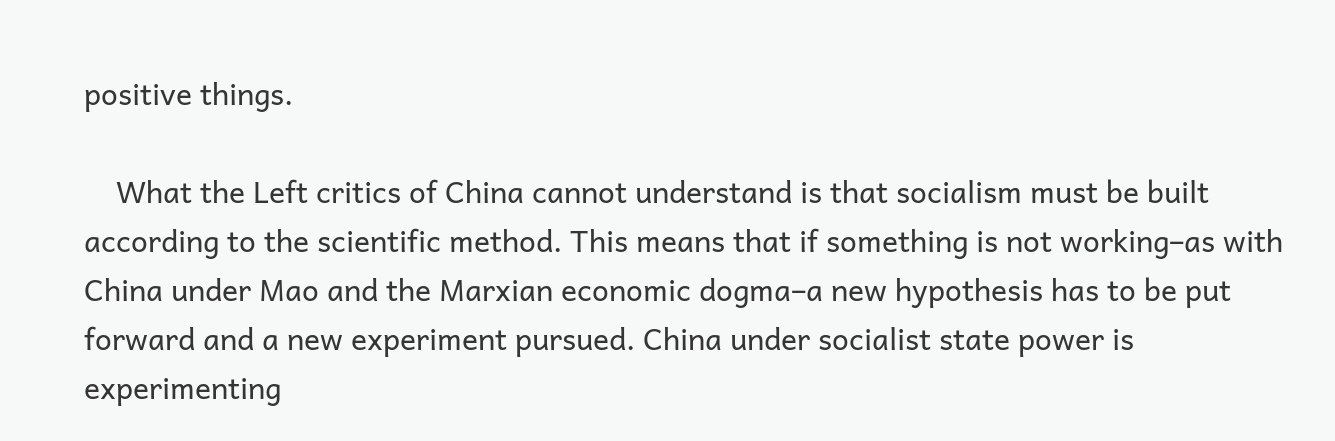positive things.

    What the Left critics of China cannot understand is that socialism must be built according to the scientific method. This means that if something is not working–as with China under Mao and the Marxian economic dogma–a new hypothesis has to be put forward and a new experiment pursued. China under socialist state power is experimenting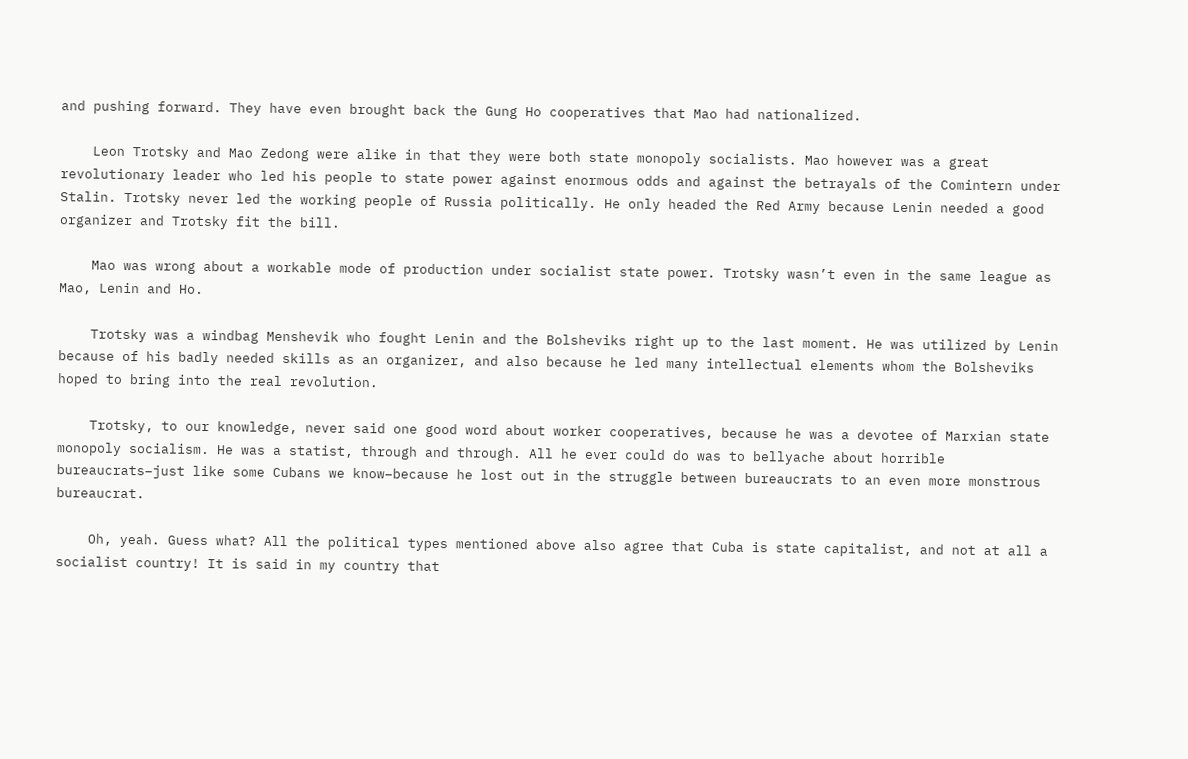and pushing forward. They have even brought back the Gung Ho cooperatives that Mao had nationalized.

    Leon Trotsky and Mao Zedong were alike in that they were both state monopoly socialists. Mao however was a great revolutionary leader who led his people to state power against enormous odds and against the betrayals of the Comintern under Stalin. Trotsky never led the working people of Russia politically. He only headed the Red Army because Lenin needed a good organizer and Trotsky fit the bill.

    Mao was wrong about a workable mode of production under socialist state power. Trotsky wasn’t even in the same league as Mao, Lenin and Ho.

    Trotsky was a windbag Menshevik who fought Lenin and the Bolsheviks right up to the last moment. He was utilized by Lenin because of his badly needed skills as an organizer, and also because he led many intellectual elements whom the Bolsheviks hoped to bring into the real revolution.

    Trotsky, to our knowledge, never said one good word about worker cooperatives, because he was a devotee of Marxian state monopoly socialism. He was a statist, through and through. All he ever could do was to bellyache about horrible bureaucrats–just like some Cubans we know–because he lost out in the struggle between bureaucrats to an even more monstrous bureaucrat.

    Oh, yeah. Guess what? All the political types mentioned above also agree that Cuba is state capitalist, and not at all a socialist country! It is said in my country that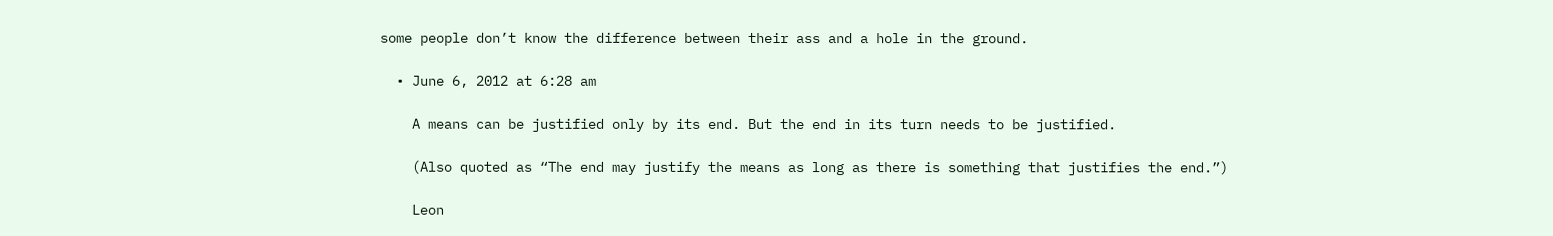some people don’t know the difference between their ass and a hole in the ground.

  • June 6, 2012 at 6:28 am

    A means can be justified only by its end. But the end in its turn needs to be justified.

    (Also quoted as “The end may justify the means as long as there is something that justifies the end.”)

    Leon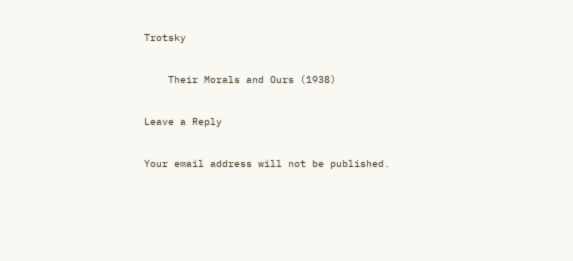Trotsky

    Their Morals and Ours (1938)

Leave a Reply

Your email address will not be published.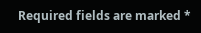Required fields are marked *